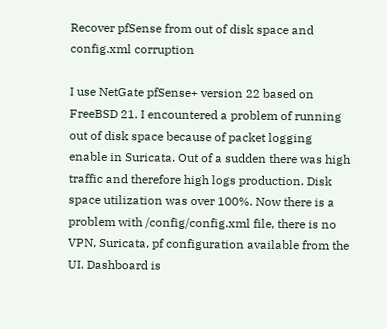Recover pfSense from out of disk space and config.xml corruption

I use NetGate pfSense+ version 22 based on FreeBSD 21. I encountered a problem of running out of disk space because of packet logging enable in Suricata. Out of a sudden there was high traffic and therefore high logs production. Disk space utilization was over 100%. Now there is a problem with /config/config.xml file, there is no VPN, Suricata, pf configuration available from the UI. Dashboard is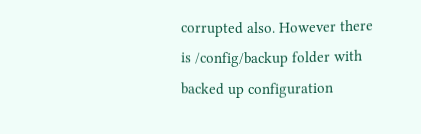corrupted also. However there is /config/backup folder with backed up configuration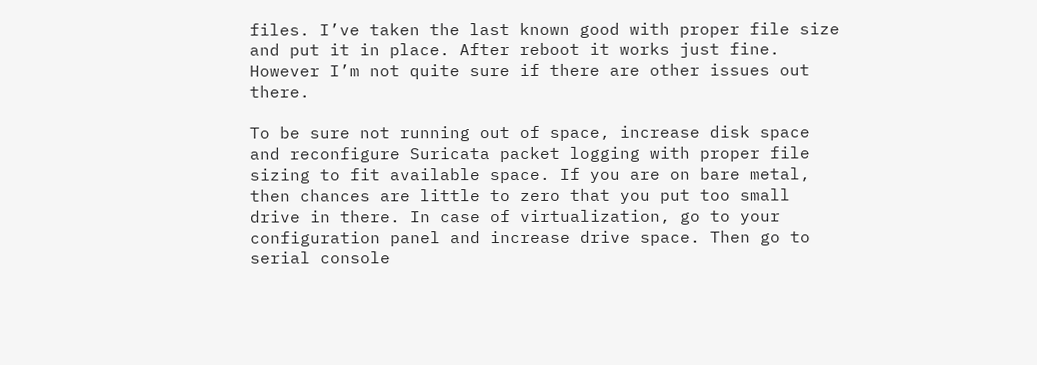files. I’ve taken the last known good with proper file size and put it in place. After reboot it works just fine. However I’m not quite sure if there are other issues out there.

To be sure not running out of space, increase disk space and reconfigure Suricata packet logging with proper file sizing to fit available space. If you are on bare metal, then chances are little to zero that you put too small drive in there. In case of virtualization, go to your configuration panel and increase drive space. Then go to serial console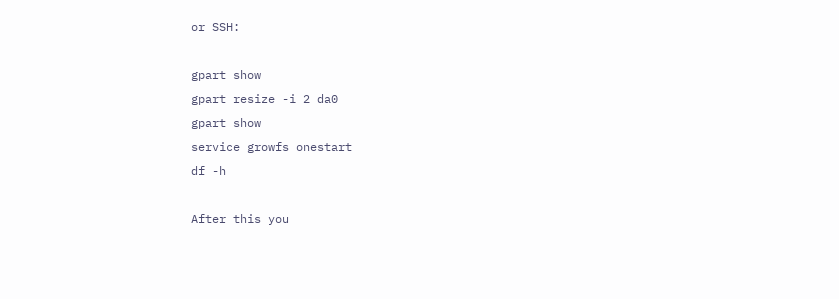or SSH:

gpart show
gpart resize -i 2 da0
gpart show
service growfs onestart
df -h

After this you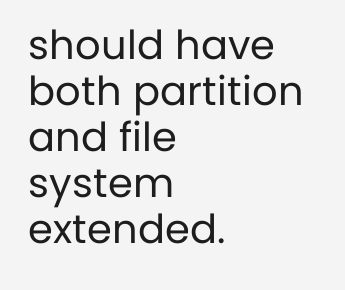should have both partition and file system extended.